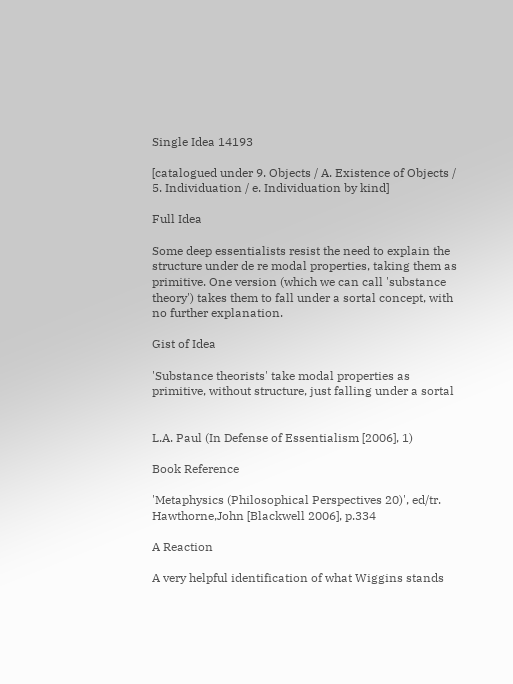Single Idea 14193

[catalogued under 9. Objects / A. Existence of Objects / 5. Individuation / e. Individuation by kind]

Full Idea

Some deep essentialists resist the need to explain the structure under de re modal properties, taking them as primitive. One version (which we can call 'substance theory') takes them to fall under a sortal concept, with no further explanation.

Gist of Idea

'Substance theorists' take modal properties as primitive, without structure, just falling under a sortal


L.A. Paul (In Defense of Essentialism [2006], 1)

Book Reference

'Metaphysics (Philosophical Perspectives 20)', ed/tr. Hawthorne,John [Blackwell 2006], p.334

A Reaction

A very helpful identification of what Wiggins stands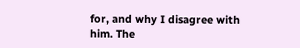for, and why I disagree with him. The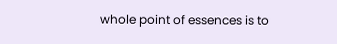whole point of essences is to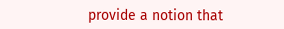provide a notion that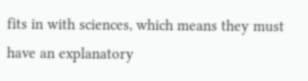fits in with sciences, which means they must have an explanatory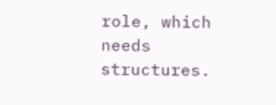role, which needs structures.